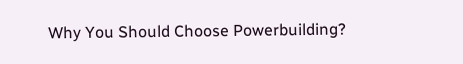Why You Should Choose Powerbuilding?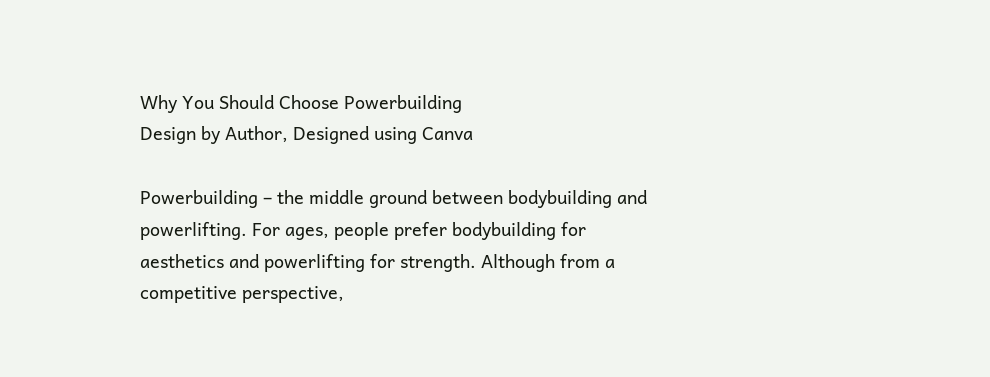Why You Should Choose Powerbuilding
Design by Author, Designed using Canva

Powerbuilding – the middle ground between bodybuilding and powerlifting. For ages, people prefer bodybuilding for aesthetics and powerlifting for strength. Although from a competitive perspective,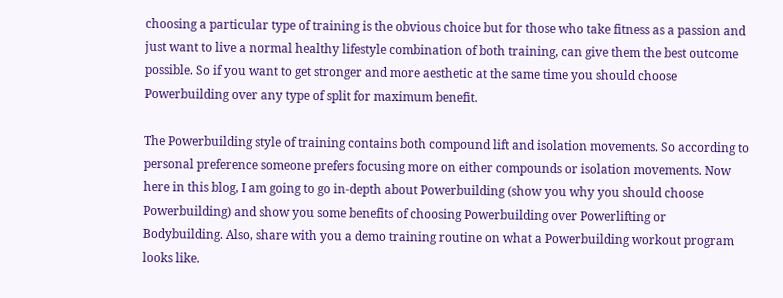choosing a particular type of training is the obvious choice but for those who take fitness as a passion and just want to live a normal healthy lifestyle combination of both training, can give them the best outcome possible. So if you want to get stronger and more aesthetic at the same time you should choose Powerbuilding over any type of split for maximum benefit.

The Powerbuilding style of training contains both compound lift and isolation movements. So according to personal preference someone prefers focusing more on either compounds or isolation movements. Now here in this blog, I am going to go in-depth about Powerbuilding (show you why you should choose Powerbuilding) and show you some benefits of choosing Powerbuilding over Powerlifting or Bodybuilding. Also, share with you a demo training routine on what a Powerbuilding workout program looks like.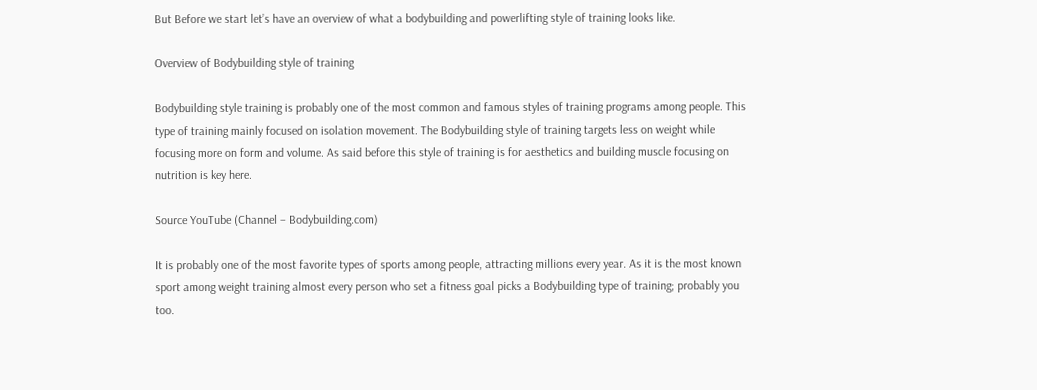But Before we start let’s have an overview of what a bodybuilding and powerlifting style of training looks like.

Overview of Bodybuilding style of training

Bodybuilding style training is probably one of the most common and famous styles of training programs among people. This type of training mainly focused on isolation movement. The Bodybuilding style of training targets less on weight while focusing more on form and volume. As said before this style of training is for aesthetics and building muscle focusing on nutrition is key here.

Source YouTube (Channel – Bodybuilding.com)

It is probably one of the most favorite types of sports among people, attracting millions every year. As it is the most known sport among weight training almost every person who set a fitness goal picks a Bodybuilding type of training; probably you too.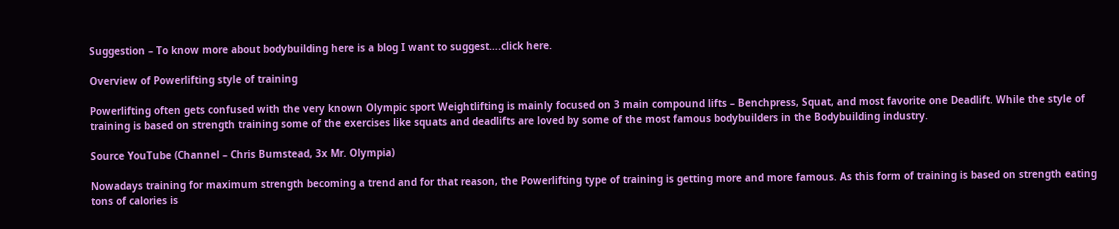Suggestion – To know more about bodybuilding here is a blog I want to suggest….click here.

Overview of Powerlifting style of training

Powerlifting often gets confused with the very known Olympic sport Weightlifting is mainly focused on 3 main compound lifts – Benchpress, Squat, and most favorite one Deadlift. While the style of training is based on strength training some of the exercises like squats and deadlifts are loved by some of the most famous bodybuilders in the Bodybuilding industry.

Source YouTube (Channel – Chris Bumstead, 3x Mr. Olympia)

Nowadays training for maximum strength becoming a trend and for that reason, the Powerlifting type of training is getting more and more famous. As this form of training is based on strength eating tons of calories is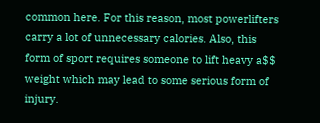common here. For this reason, most powerlifters carry a lot of unnecessary calories. Also, this form of sport requires someone to lift heavy a$$ weight which may lead to some serious form of injury.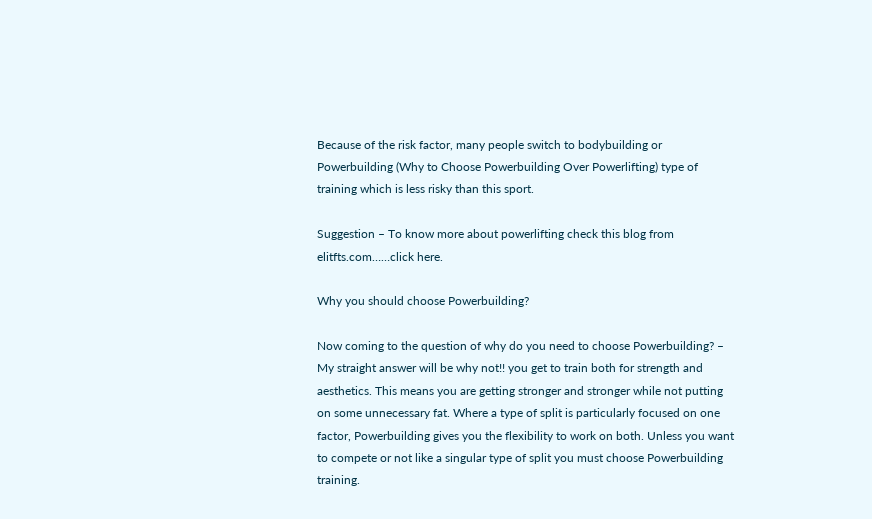Because of the risk factor, many people switch to bodybuilding or Powerbuilding (Why to Choose Powerbuilding Over Powerlifting) type of training which is less risky than this sport.

Suggestion – To know more about powerlifting check this blog from elitfts.com……click here.

Why you should choose Powerbuilding?

Now coming to the question of why do you need to choose Powerbuilding? – My straight answer will be why not!! you get to train both for strength and aesthetics. This means you are getting stronger and stronger while not putting on some unnecessary fat. Where a type of split is particularly focused on one factor, Powerbuilding gives you the flexibility to work on both. Unless you want to compete or not like a singular type of split you must choose Powerbuilding training.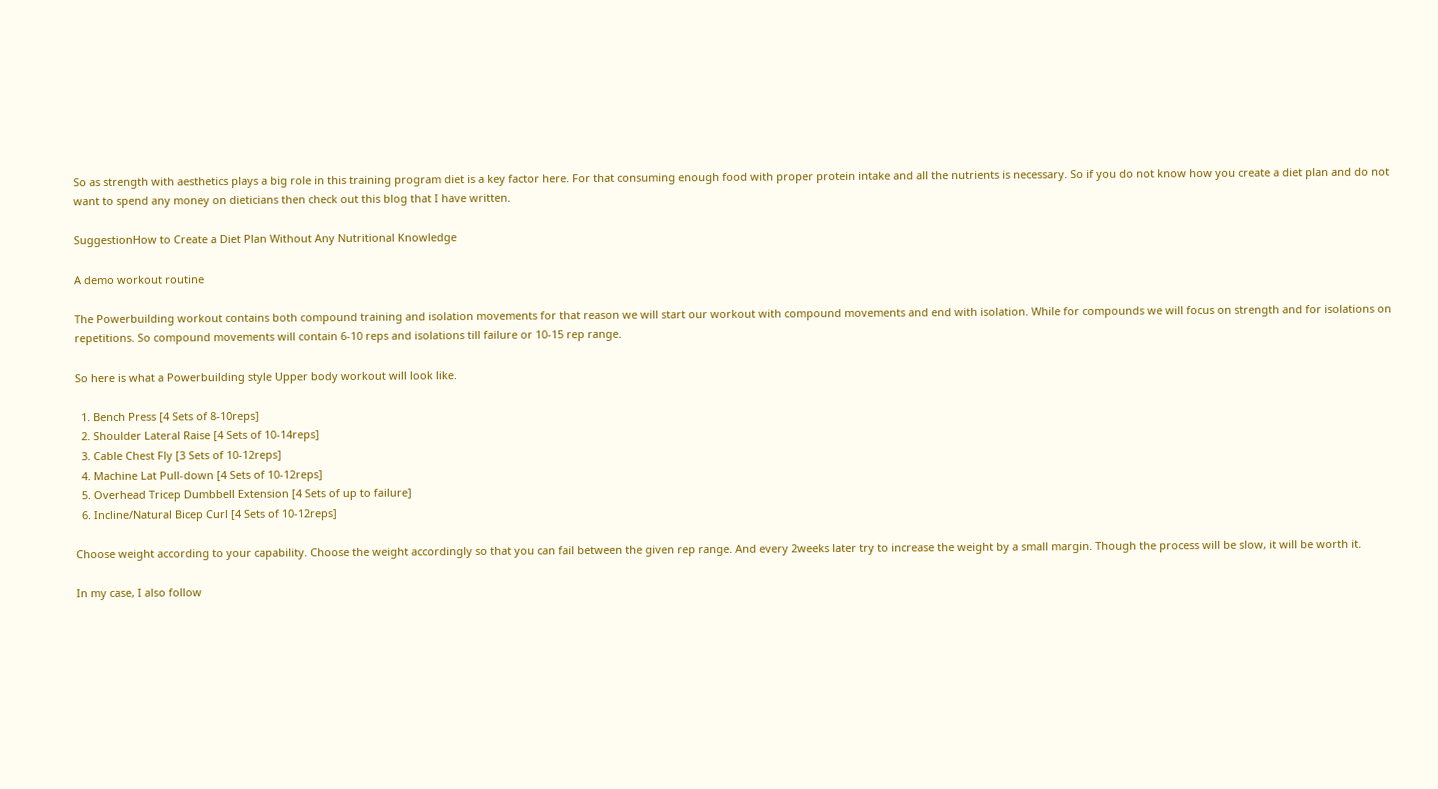So as strength with aesthetics plays a big role in this training program diet is a key factor here. For that consuming enough food with proper protein intake and all the nutrients is necessary. So if you do not know how you create a diet plan and do not want to spend any money on dieticians then check out this blog that I have written.

SuggestionHow to Create a Diet Plan Without Any Nutritional Knowledge

A demo workout routine

The Powerbuilding workout contains both compound training and isolation movements for that reason we will start our workout with compound movements and end with isolation. While for compounds we will focus on strength and for isolations on repetitions. So compound movements will contain 6-10 reps and isolations till failure or 10-15 rep range.

So here is what a Powerbuilding style Upper body workout will look like.

  1. Bench Press [4 Sets of 8-10reps]
  2. Shoulder Lateral Raise [4 Sets of 10-14reps]
  3. Cable Chest Fly [3 Sets of 10-12reps]
  4. Machine Lat Pull-down [4 Sets of 10-12reps]
  5. Overhead Tricep Dumbbell Extension [4 Sets of up to failure]
  6. Incline/Natural Bicep Curl [4 Sets of 10-12reps]

Choose weight according to your capability. Choose the weight accordingly so that you can fail between the given rep range. And every 2weeks later try to increase the weight by a small margin. Though the process will be slow, it will be worth it.

In my case, I also follow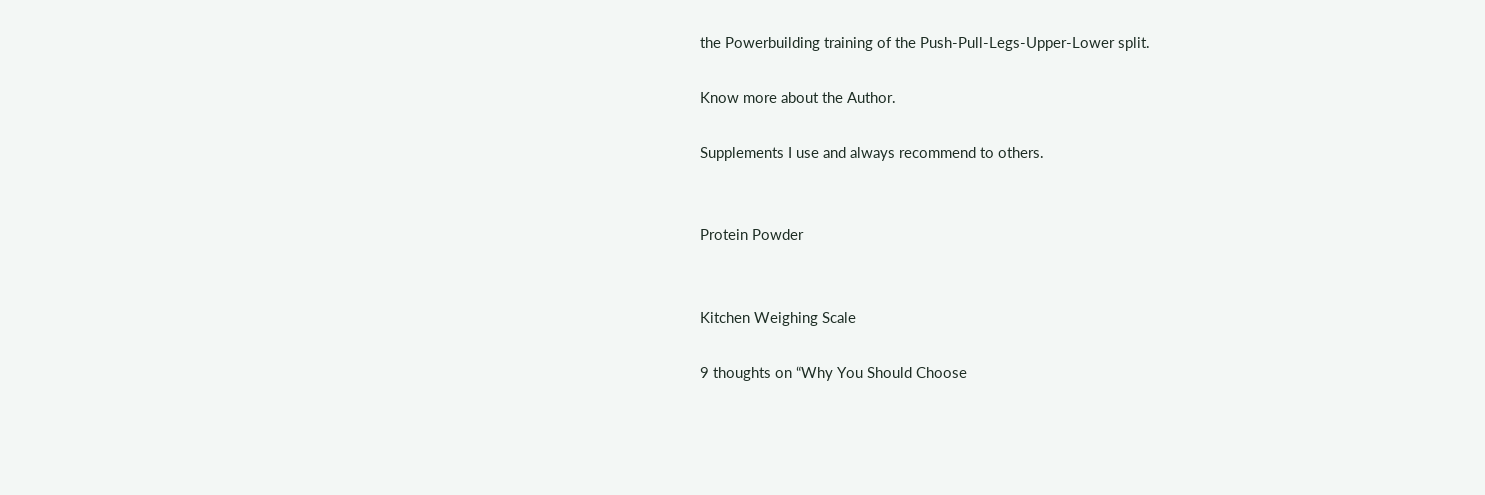the Powerbuilding training of the Push-Pull-Legs-Upper-Lower split.

Know more about the Author.

Supplements I use and always recommend to others.


Protein Powder


Kitchen Weighing Scale

9 thoughts on “Why You Should Choose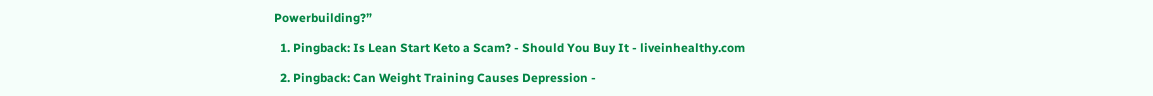Powerbuilding?”

  1. Pingback: Is Lean Start Keto a Scam? - Should You Buy It - liveinhealthy.com

  2. Pingback: Can Weight Training Causes Depression -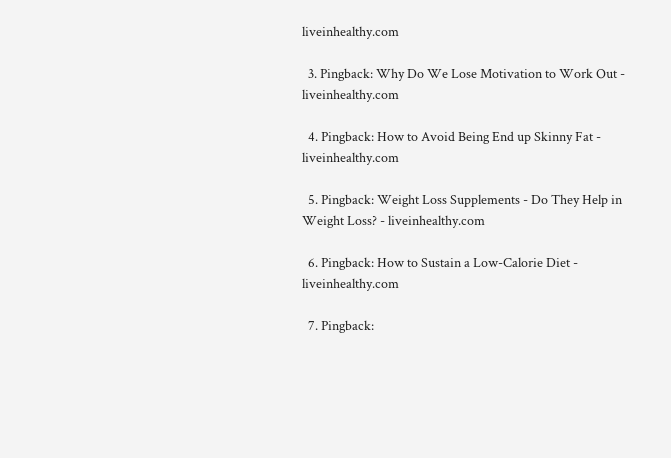liveinhealthy.com

  3. Pingback: Why Do We Lose Motivation to Work Out - liveinhealthy.com

  4. Pingback: How to Avoid Being End up Skinny Fat - liveinhealthy.com

  5. Pingback: Weight Loss Supplements - Do They Help in Weight Loss? - liveinhealthy.com

  6. Pingback: How to Sustain a Low-Calorie Diet - liveinhealthy.com

  7. Pingback: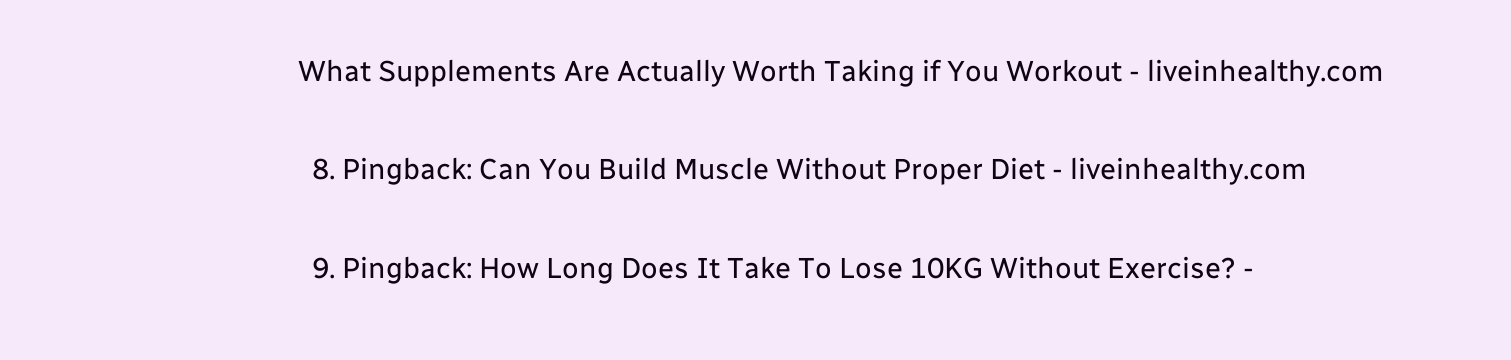What Supplements Are Actually Worth Taking if You Workout - liveinhealthy.com

  8. Pingback: Can You Build Muscle Without Proper Diet - liveinhealthy.com

  9. Pingback: How Long Does It Take To Lose 10KG Without Exercise? -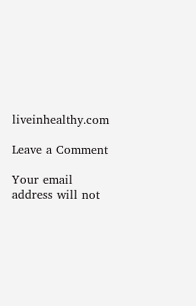liveinhealthy.com

Leave a Comment

Your email address will not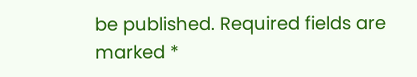be published. Required fields are marked *